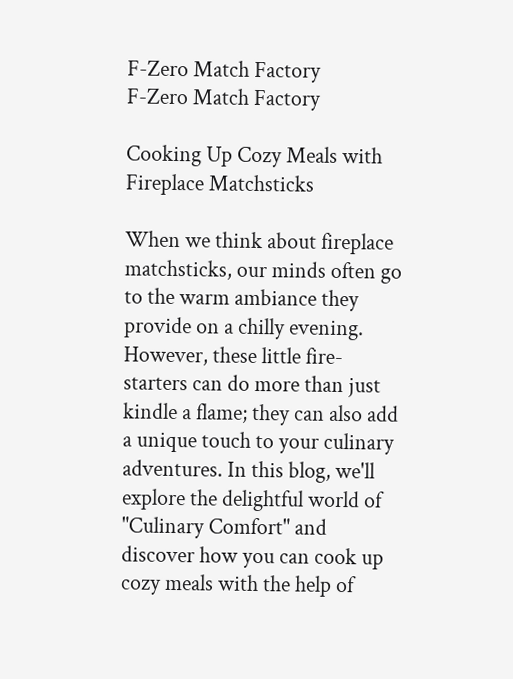F-Zero Match Factory
F-Zero Match Factory

Cooking Up Cozy Meals with Fireplace Matchsticks

When we think about fireplace matchsticks, our minds often go to the warm ambiance they provide on a chilly evening. However, these little fire-starters can do more than just kindle a flame; they can also add a unique touch to your culinary adventures. In this blog, we'll explore the delightful world of "Culinary Comfort" and discover how you can cook up cozy meals with the help of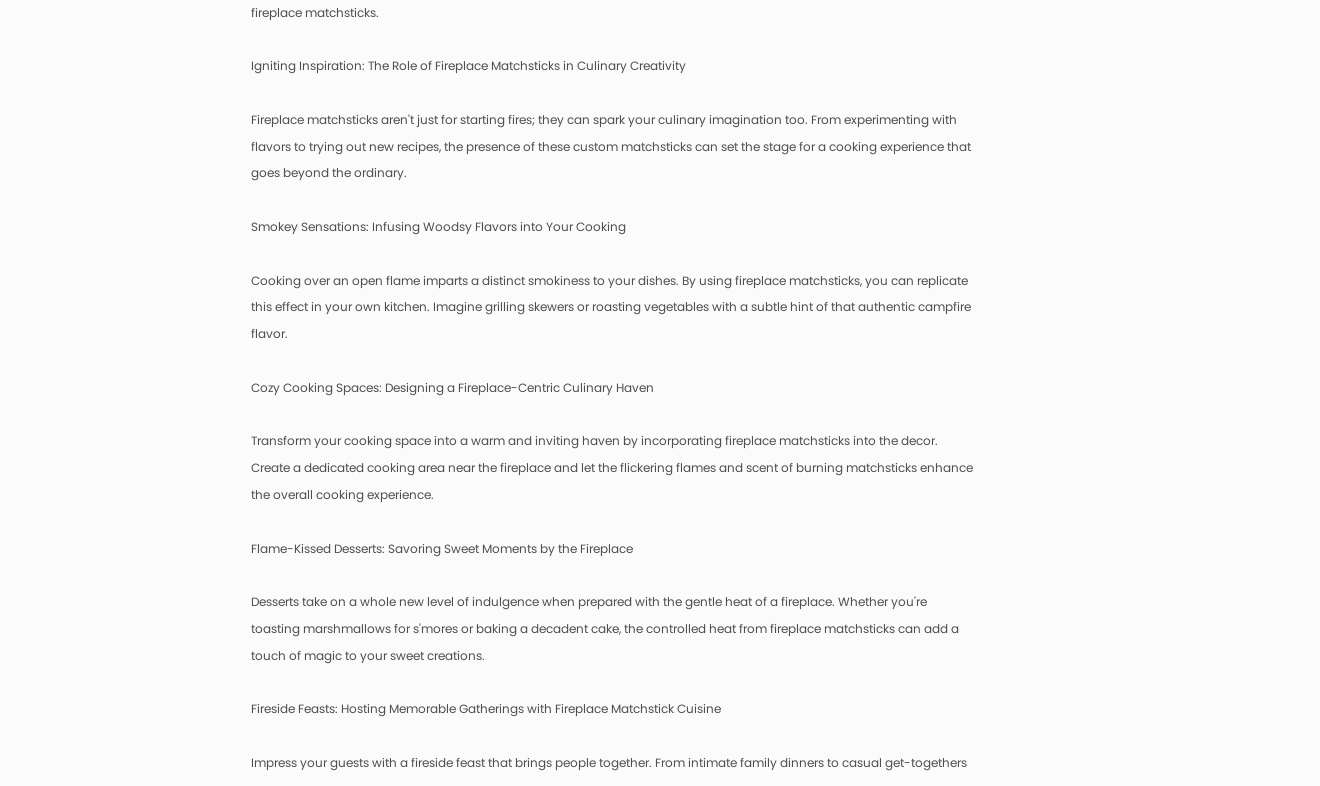fireplace matchsticks.

Igniting Inspiration: The Role of Fireplace Matchsticks in Culinary Creativity

Fireplace matchsticks aren't just for starting fires; they can spark your culinary imagination too. From experimenting with flavors to trying out new recipes, the presence of these custom matchsticks can set the stage for a cooking experience that goes beyond the ordinary.

Smokey Sensations: Infusing Woodsy Flavors into Your Cooking

Cooking over an open flame imparts a distinct smokiness to your dishes. By using fireplace matchsticks, you can replicate this effect in your own kitchen. Imagine grilling skewers or roasting vegetables with a subtle hint of that authentic campfire flavor.

Cozy Cooking Spaces: Designing a Fireplace-Centric Culinary Haven

Transform your cooking space into a warm and inviting haven by incorporating fireplace matchsticks into the decor. Create a dedicated cooking area near the fireplace and let the flickering flames and scent of burning matchsticks enhance the overall cooking experience.

Flame-Kissed Desserts: Savoring Sweet Moments by the Fireplace

Desserts take on a whole new level of indulgence when prepared with the gentle heat of a fireplace. Whether you're toasting marshmallows for s'mores or baking a decadent cake, the controlled heat from fireplace matchsticks can add a touch of magic to your sweet creations.

Fireside Feasts: Hosting Memorable Gatherings with Fireplace Matchstick Cuisine

Impress your guests with a fireside feast that brings people together. From intimate family dinners to casual get-togethers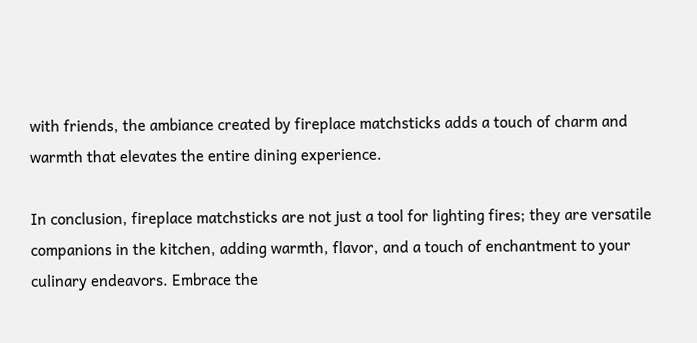with friends, the ambiance created by fireplace matchsticks adds a touch of charm and warmth that elevates the entire dining experience.

In conclusion, fireplace matchsticks are not just a tool for lighting fires; they are versatile companions in the kitchen, adding warmth, flavor, and a touch of enchantment to your culinary endeavors. Embrace the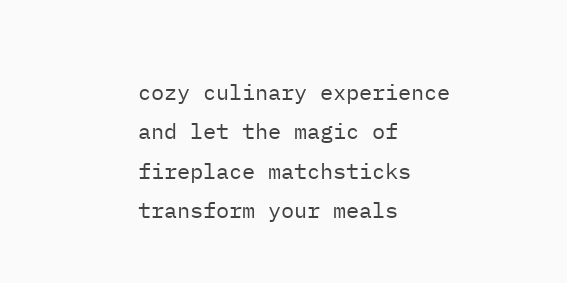cozy culinary experience and let the magic of fireplace matchsticks transform your meals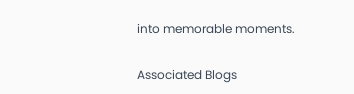into memorable moments.

Associated Blogs